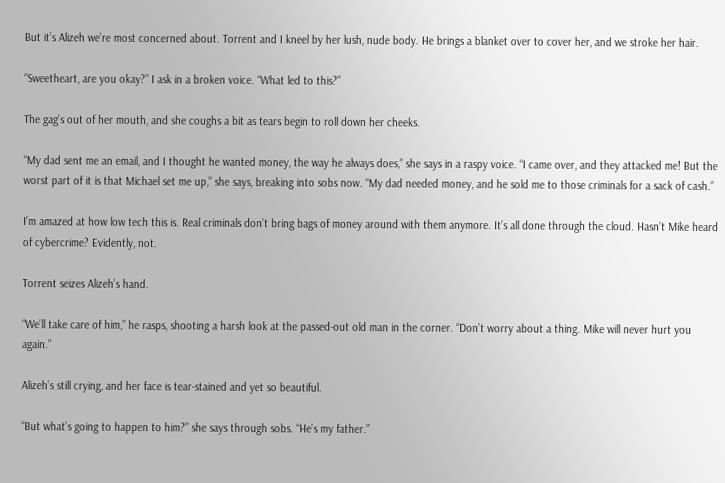But it’s Alizeh we’re most concerned about. Torrent and I kneel by her lush, nude body. He brings a blanket over to cover her, and we stroke her hair.

“Sweetheart, are you okay?” I ask in a broken voice. “What led to this?”

The gag’s out of her mouth, and she coughs a bit as tears begin to roll down her cheeks.

“My dad sent me an email, and I thought he wanted money, the way he always does,” she says in a raspy voice. “I came over, and they attacked me! But the worst part of it is that Michael set me up,” she says, breaking into sobs now. “My dad needed money, and he sold me to those criminals for a sack of cash.”

I’m amazed at how low tech this is. Real criminals don’t bring bags of money around with them anymore. It’s all done through the cloud. Hasn’t Mike heard of cybercrime? Evidently, not.

Torrent seizes Alizeh’s hand.

“We’ll take care of him,” he rasps, shooting a harsh look at the passed-out old man in the corner. “Don’t worry about a thing. Mike will never hurt you again.”

Alizeh’s still crying, and her face is tear-stained and yet so beautiful.

“But what’s going to happen to him?” she says through sobs. “He’s my father.”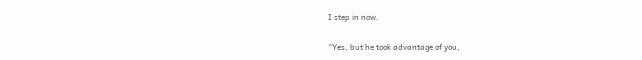I step in now.

“Yes, but he took advantage of you,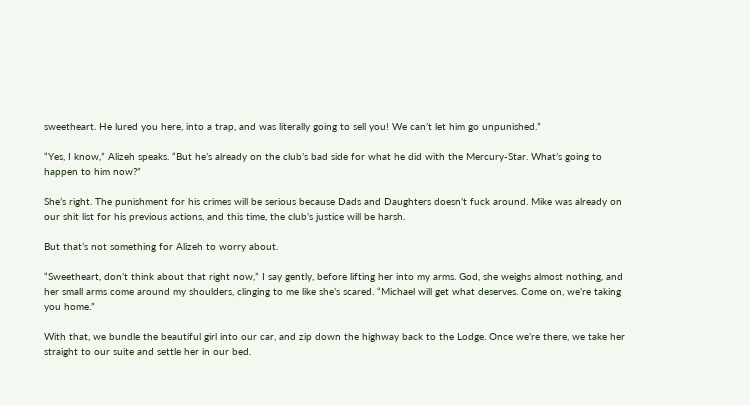sweetheart. He lured you here, into a trap, and was literally going to sell you! We can’t let him go unpunished.”

“Yes, I know,” Alizeh speaks. “But he’s already on the club’s bad side for what he did with the Mercury-Star. What’s going to happen to him now?”

She’s right. The punishment for his crimes will be serious because Dads and Daughters doesn’t fuck around. Mike was already on our shit list for his previous actions, and this time, the club’s justice will be harsh.

But that’s not something for Alizeh to worry about.

“Sweetheart, don’t think about that right now,” I say gently, before lifting her into my arms. God, she weighs almost nothing, and her small arms come around my shoulders, clinging to me like she’s scared. “Michael will get what deserves. Come on, we’re taking you home.”

With that, we bundle the beautiful girl into our car, and zip down the highway back to the Lodge. Once we’re there, we take her straight to our suite and settle her in our bed.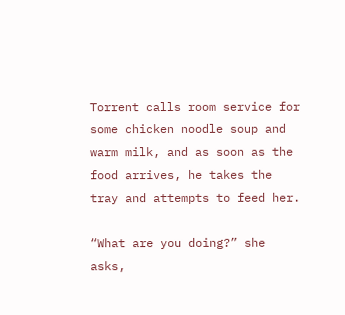Torrent calls room service for some chicken noodle soup and warm milk, and as soon as the food arrives, he takes the tray and attempts to feed her.

“What are you doing?” she asks,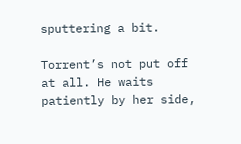sputtering a bit.

Torrent’s not put off at all. He waits patiently by her side,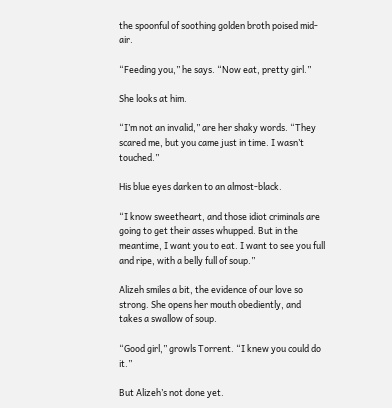the spoonful of soothing golden broth poised mid-air.

“Feeding you,” he says. “Now eat, pretty girl.”

She looks at him.

“I’m not an invalid,” are her shaky words. “They scared me, but you came just in time. I wasn’t touched.”

His blue eyes darken to an almost-black.

“I know sweetheart, and those idiot criminals are going to get their asses whupped. But in the meantime, I want you to eat. I want to see you full and ripe, with a belly full of soup.”

Alizeh smiles a bit, the evidence of our love so strong. She opens her mouth obediently, and takes a swallow of soup.

“Good girl,” growls Torrent. “I knew you could do it.”

But Alizeh’s not done yet.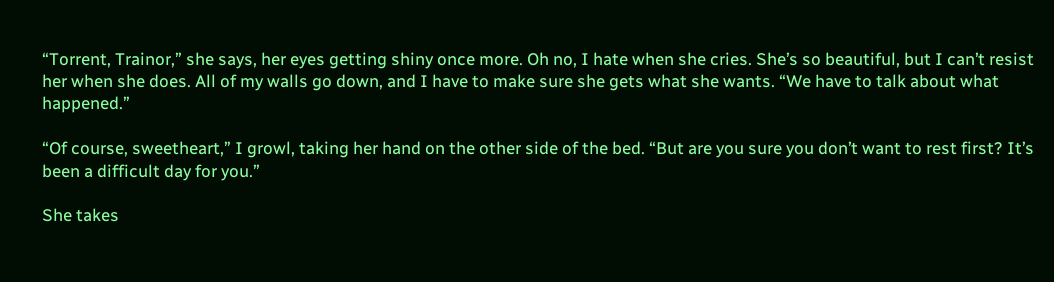“Torrent, Trainor,” she says, her eyes getting shiny once more. Oh no, I hate when she cries. She’s so beautiful, but I can’t resist her when she does. All of my walls go down, and I have to make sure she gets what she wants. “We have to talk about what happened.”

“Of course, sweetheart,” I growl, taking her hand on the other side of the bed. “But are you sure you don’t want to rest first? It’s been a difficult day for you.”

She takes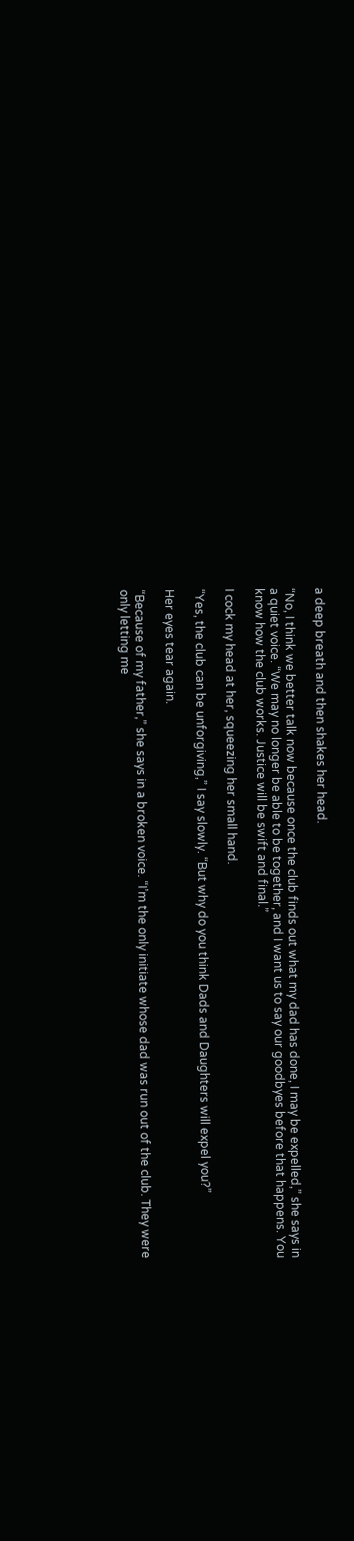a deep breath and then shakes her head.

“No, I think we better talk now because once the club finds out what my dad has done, I may be expelled,” she says in a quiet voice. “We may no longer be able to be together, and I want us to say our goodbyes before that happens. You know how the club works. Justice will be swift and final.”

I cock my head at her, squeezing her small hand.

“Yes, the club can be unforgiving,” I say slowly. “But why do you think Dads and Daughters will expel you?”

Her eyes tear again.

“Because of my father,” she says in a broken voice. “I’m the only initiate whose dad was run out of the club. They were only letting me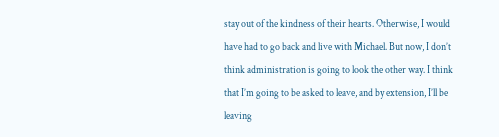stay out of the kindness of their hearts. Otherwise, I would have had to go back and live with Michael. But now, I don’t think administration is going to look the other way. I think that I’m going to be asked to leave, and by extension, I’ll be leaving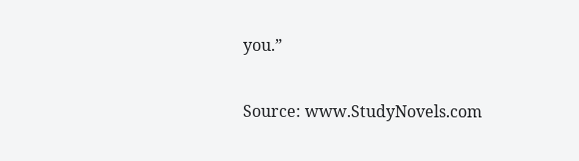you.”

Source: www.StudyNovels.com